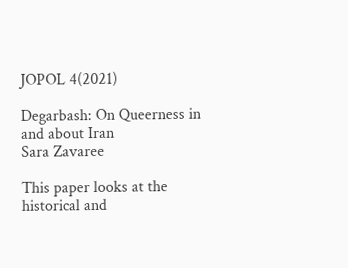JOPOL 4(2021)

Degarbash: On Queerness in and about Iran
Sara Zavaree

This paper looks at the historical and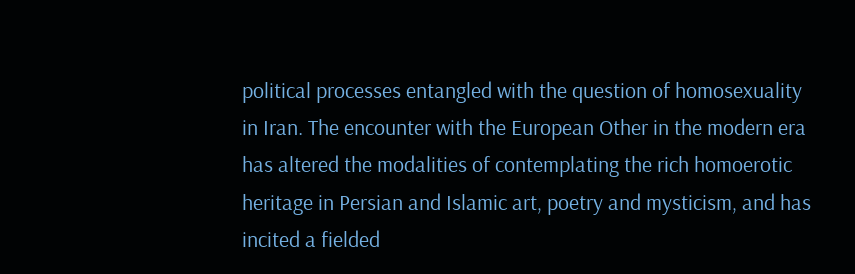political processes entangled with the question of homosexuality in Iran. The encounter with the European Other in the modern era has altered the modalities of contemplating the rich homoerotic heritage in Persian and Islamic art, poetry and mysticism, and has incited a fielded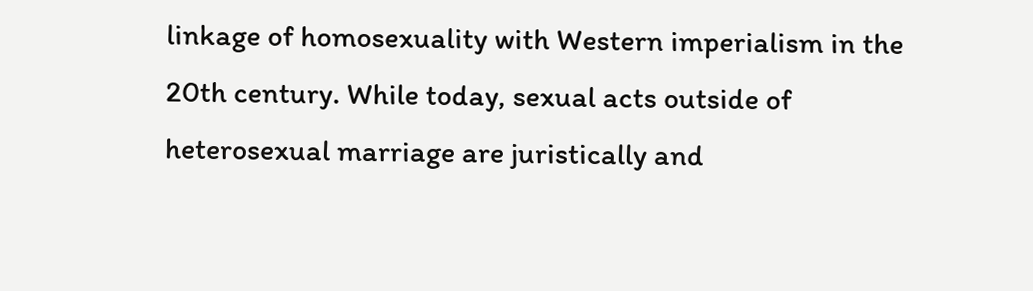linkage of homosexuality with Western imperialism in the 20th century. While today, sexual acts outside of heterosexual marriage are juristically and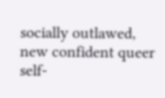socially outlawed, new confident queer self-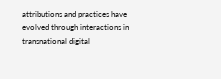attributions and practices have evolved through interactions in transnational digital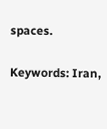spaces.

Keywords: Iran,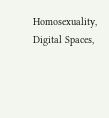Homosexuality, Digital Spaces,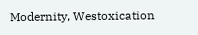Modernity, Westoxication